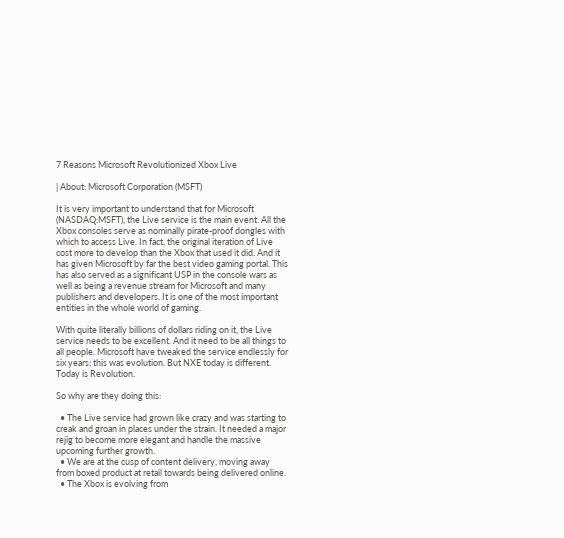7 Reasons Microsoft Revolutionized Xbox Live

| About: Microsoft Corporation (MSFT)

It is very important to understand that for Microsoft (NASDAQ:MSFT), the Live service is the main event. All the Xbox consoles serve as nominally pirate-proof dongles with which to access Live. In fact, the original iteration of Live cost more to develop than the Xbox that used it did. And it has given Microsoft by far the best video gaming portal. This has also served as a significant USP in the console wars as well as being a revenue stream for Microsoft and many publishers and developers. It is one of the most important entities in the whole world of gaming.

With quite literally billions of dollars riding on it, the Live service needs to be excellent. And it need to be all things to all people. Microsoft have tweaked the service endlessly for six years; this was evolution. But NXE today is different. Today is Revolution.

So why are they doing this:

  • The Live service had grown like crazy and was starting to creak and groan in places under the strain. It needed a major rejig to become more elegant and handle the massive upcoming further growth.
  • We are at the cusp of content delivery, moving away from boxed product at retail towards being delivered online.
  • The Xbox is evolving from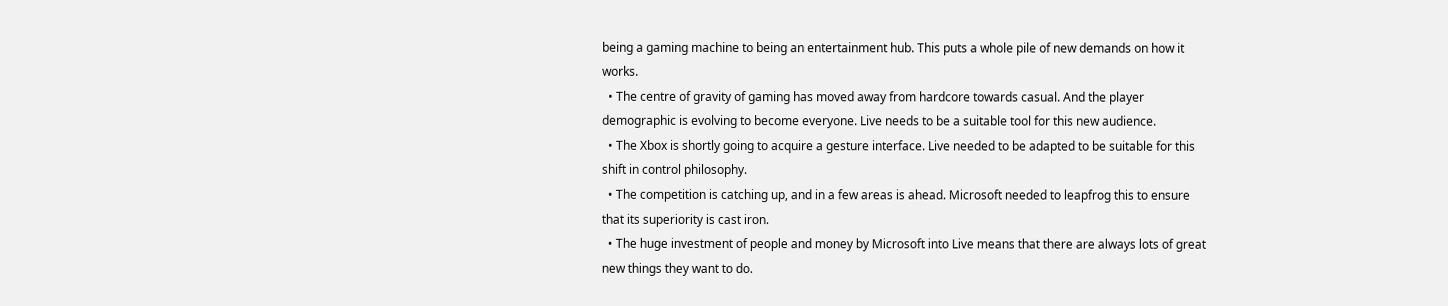being a gaming machine to being an entertainment hub. This puts a whole pile of new demands on how it works.
  • The centre of gravity of gaming has moved away from hardcore towards casual. And the player demographic is evolving to become everyone. Live needs to be a suitable tool for this new audience.
  • The Xbox is shortly going to acquire a gesture interface. Live needed to be adapted to be suitable for this shift in control philosophy.
  • The competition is catching up, and in a few areas is ahead. Microsoft needed to leapfrog this to ensure that its superiority is cast iron.
  • The huge investment of people and money by Microsoft into Live means that there are always lots of great new things they want to do.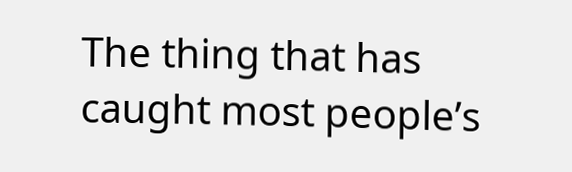The thing that has caught most people’s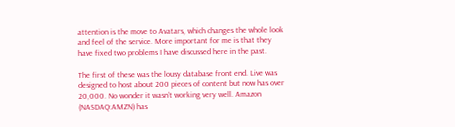attention is the move to Avatars, which changes the whole look and feel of the service. More important for me is that they have fixed two problems I have discussed here in the past.

The first of these was the lousy database front end. Live was designed to host about 200 pieces of content but now has over 20,000. No wonder it wasn’t working very well. Amazon (NASDAQ:AMZN) has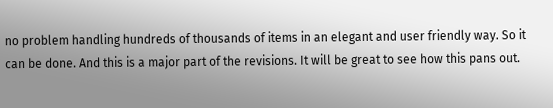no problem handling hundreds of thousands of items in an elegant and user friendly way. So it can be done. And this is a major part of the revisions. It will be great to see how this pans out.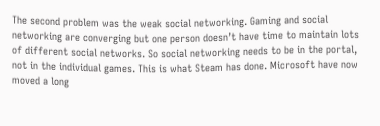The second problem was the weak social networking. Gaming and social networking are converging but one person doesn’t have time to maintain lots of different social networks. So social networking needs to be in the portal, not in the individual games. This is what Steam has done. Microsoft have now moved a long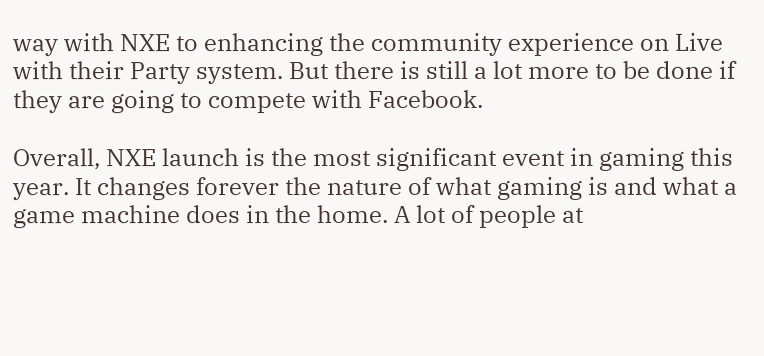way with NXE to enhancing the community experience on Live with their Party system. But there is still a lot more to be done if they are going to compete with Facebook.

Overall, NXE launch is the most significant event in gaming this year. It changes forever the nature of what gaming is and what a game machine does in the home. A lot of people at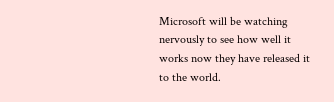Microsoft will be watching nervously to see how well it works now they have released it to the world.